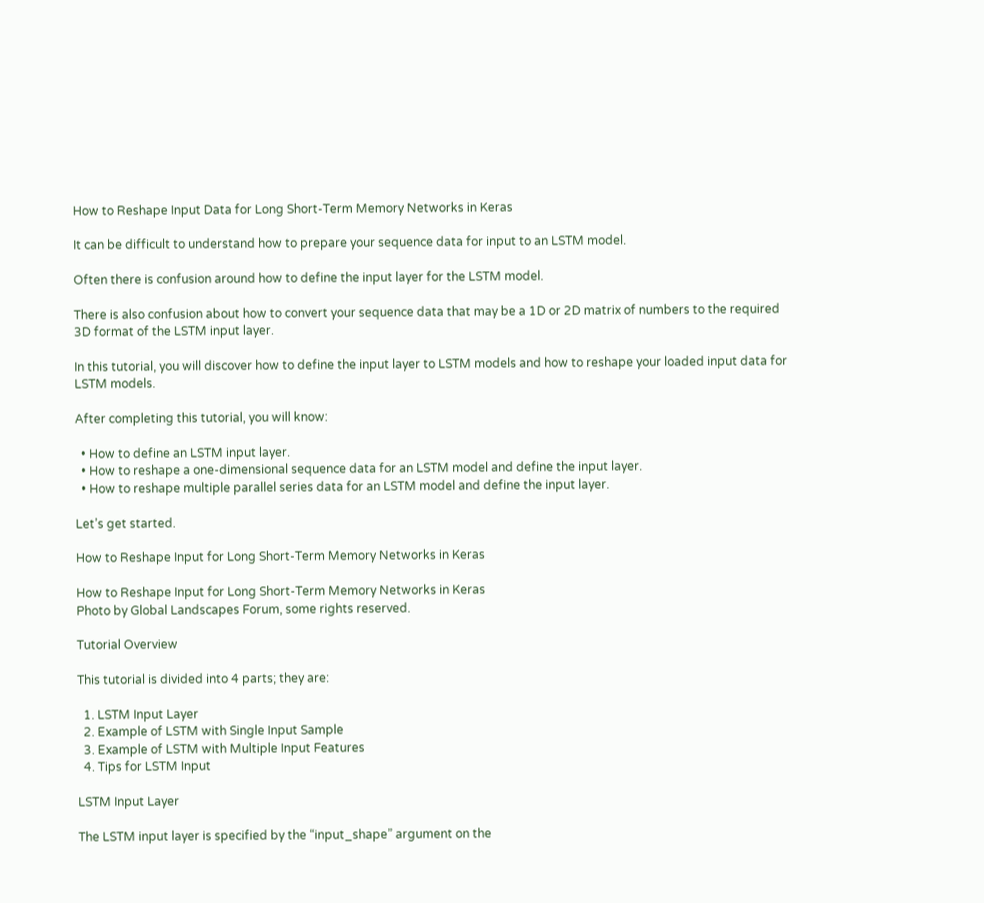How to Reshape Input Data for Long Short-Term Memory Networks in Keras

It can be difficult to understand how to prepare your sequence data for input to an LSTM model.

Often there is confusion around how to define the input layer for the LSTM model.

There is also confusion about how to convert your sequence data that may be a 1D or 2D matrix of numbers to the required 3D format of the LSTM input layer.

In this tutorial, you will discover how to define the input layer to LSTM models and how to reshape your loaded input data for LSTM models.

After completing this tutorial, you will know:

  • How to define an LSTM input layer.
  • How to reshape a one-dimensional sequence data for an LSTM model and define the input layer.
  • How to reshape multiple parallel series data for an LSTM model and define the input layer.

Let’s get started.

How to Reshape Input for Long Short-Term Memory Networks in Keras

How to Reshape Input for Long Short-Term Memory Networks in Keras
Photo by Global Landscapes Forum, some rights reserved.

Tutorial Overview

This tutorial is divided into 4 parts; they are:

  1. LSTM Input Layer
  2. Example of LSTM with Single Input Sample
  3. Example of LSTM with Multiple Input Features
  4. Tips for LSTM Input

LSTM Input Layer

The LSTM input layer is specified by the “input_shape” argument on the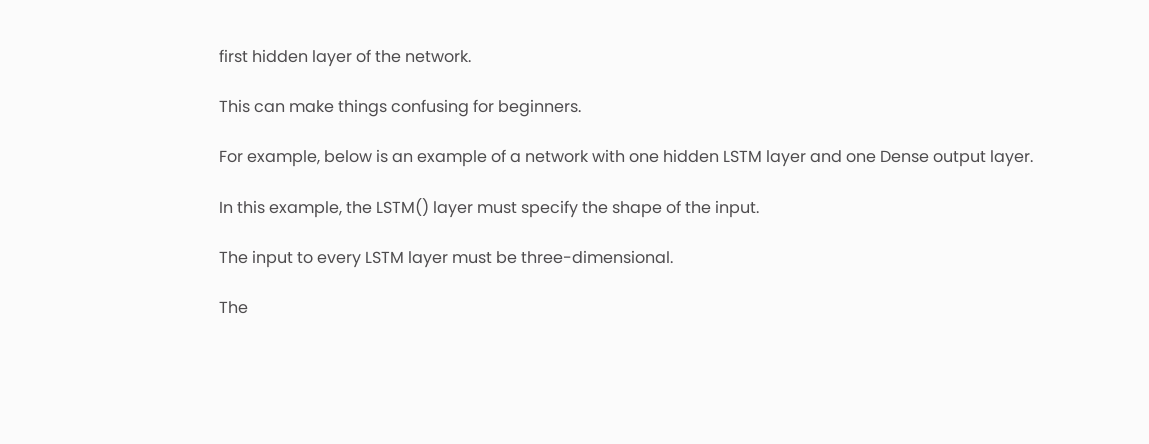first hidden layer of the network.

This can make things confusing for beginners.

For example, below is an example of a network with one hidden LSTM layer and one Dense output layer.

In this example, the LSTM() layer must specify the shape of the input.

The input to every LSTM layer must be three-dimensional.

The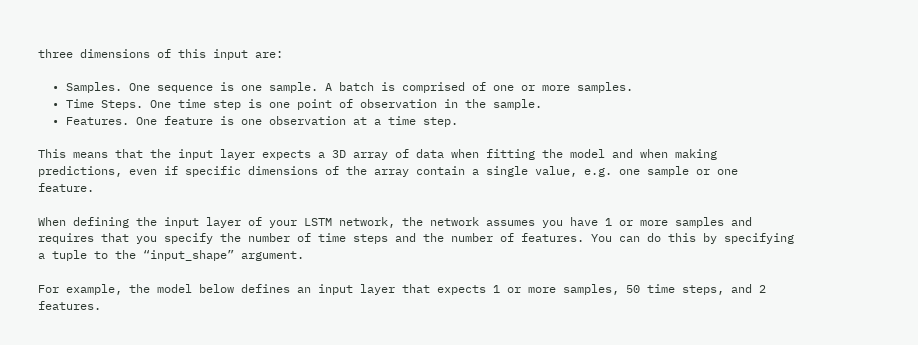three dimensions of this input are:

  • Samples. One sequence is one sample. A batch is comprised of one or more samples.
  • Time Steps. One time step is one point of observation in the sample.
  • Features. One feature is one observation at a time step.

This means that the input layer expects a 3D array of data when fitting the model and when making predictions, even if specific dimensions of the array contain a single value, e.g. one sample or one feature.

When defining the input layer of your LSTM network, the network assumes you have 1 or more samples and requires that you specify the number of time steps and the number of features. You can do this by specifying a tuple to the “input_shape” argument.

For example, the model below defines an input layer that expects 1 or more samples, 50 time steps, and 2 features.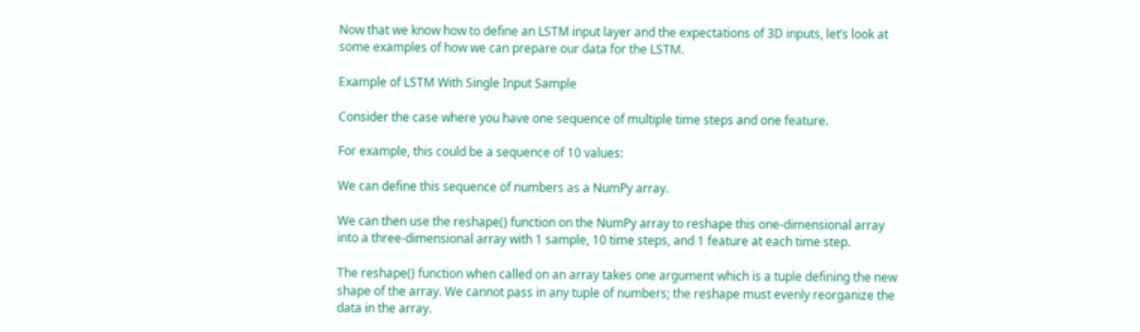Now that we know how to define an LSTM input layer and the expectations of 3D inputs, let’s look at some examples of how we can prepare our data for the LSTM.

Example of LSTM With Single Input Sample

Consider the case where you have one sequence of multiple time steps and one feature.

For example, this could be a sequence of 10 values:

We can define this sequence of numbers as a NumPy array.

We can then use the reshape() function on the NumPy array to reshape this one-dimensional array into a three-dimensional array with 1 sample, 10 time steps, and 1 feature at each time step.

The reshape() function when called on an array takes one argument which is a tuple defining the new shape of the array. We cannot pass in any tuple of numbers; the reshape must evenly reorganize the data in the array.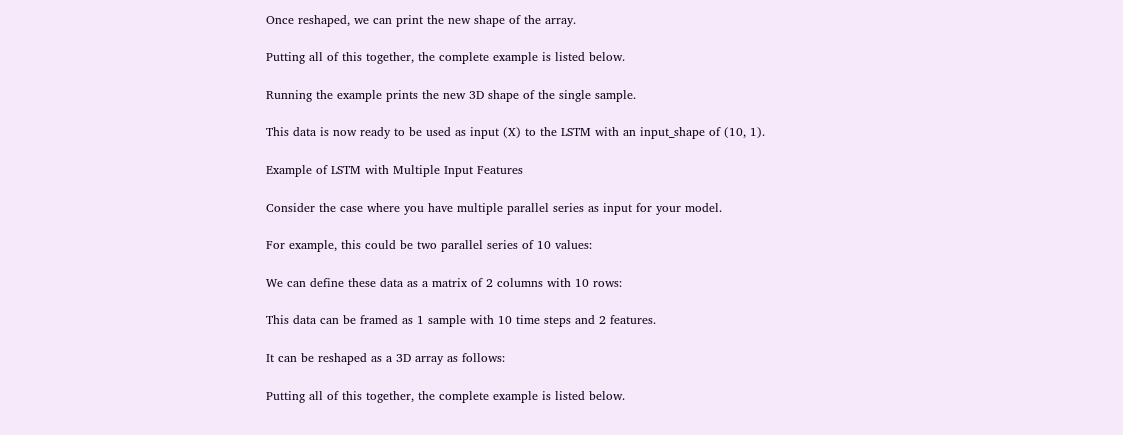Once reshaped, we can print the new shape of the array.

Putting all of this together, the complete example is listed below.

Running the example prints the new 3D shape of the single sample.

This data is now ready to be used as input (X) to the LSTM with an input_shape of (10, 1).

Example of LSTM with Multiple Input Features

Consider the case where you have multiple parallel series as input for your model.

For example, this could be two parallel series of 10 values:

We can define these data as a matrix of 2 columns with 10 rows:

This data can be framed as 1 sample with 10 time steps and 2 features.

It can be reshaped as a 3D array as follows:

Putting all of this together, the complete example is listed below.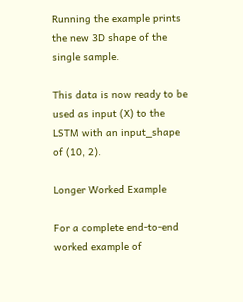Running the example prints the new 3D shape of the single sample.

This data is now ready to be used as input (X) to the LSTM with an input_shape of (10, 2).

Longer Worked Example

For a complete end-to-end worked example of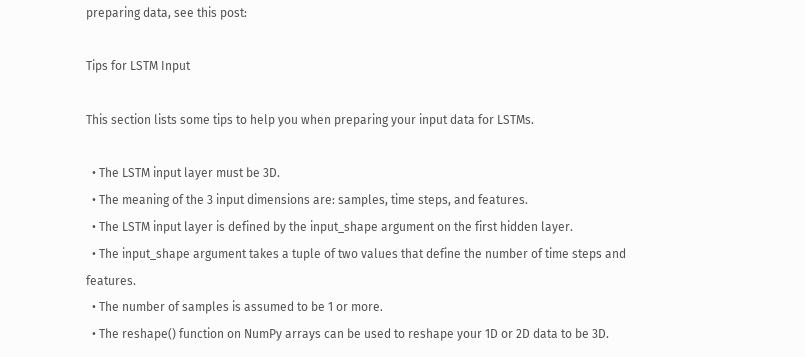preparing data, see this post:

Tips for LSTM Input

This section lists some tips to help you when preparing your input data for LSTMs.

  • The LSTM input layer must be 3D.
  • The meaning of the 3 input dimensions are: samples, time steps, and features.
  • The LSTM input layer is defined by the input_shape argument on the first hidden layer.
  • The input_shape argument takes a tuple of two values that define the number of time steps and features.
  • The number of samples is assumed to be 1 or more.
  • The reshape() function on NumPy arrays can be used to reshape your 1D or 2D data to be 3D.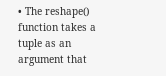• The reshape() function takes a tuple as an argument that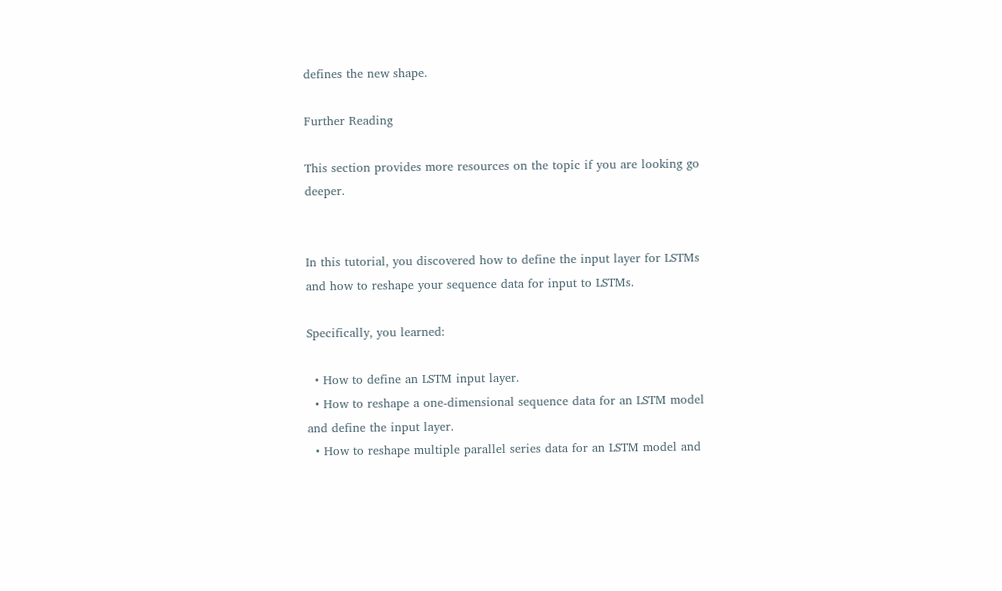defines the new shape.

Further Reading

This section provides more resources on the topic if you are looking go deeper.


In this tutorial, you discovered how to define the input layer for LSTMs and how to reshape your sequence data for input to LSTMs.

Specifically, you learned:

  • How to define an LSTM input layer.
  • How to reshape a one-dimensional sequence data for an LSTM model and define the input layer.
  • How to reshape multiple parallel series data for an LSTM model and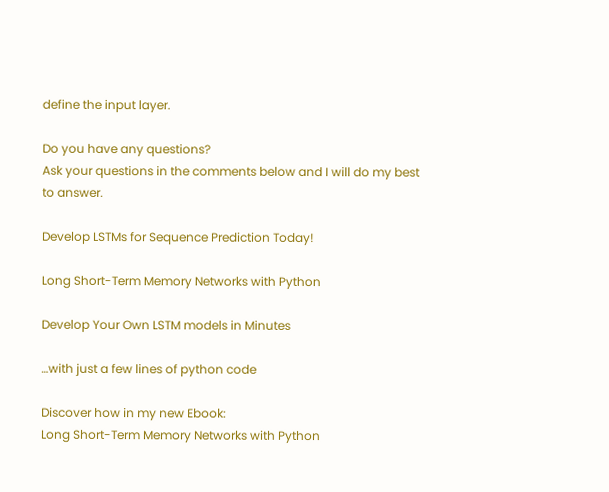define the input layer.

Do you have any questions?
Ask your questions in the comments below and I will do my best to answer.

Develop LSTMs for Sequence Prediction Today!

Long Short-Term Memory Networks with Python

Develop Your Own LSTM models in Minutes

…with just a few lines of python code

Discover how in my new Ebook:
Long Short-Term Memory Networks with Python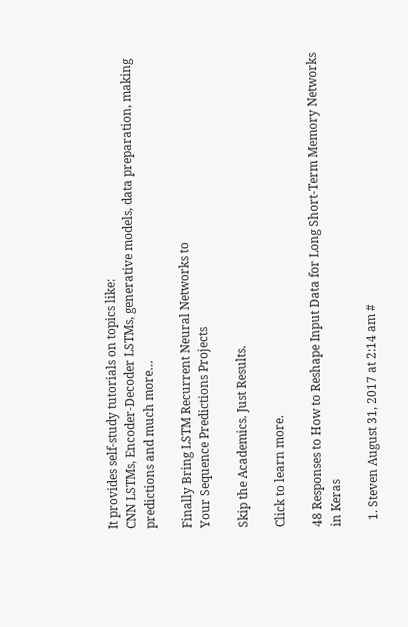It provides self-study tutorials on topics like:
CNN LSTMs, Encoder-Decoder LSTMs, generative models, data preparation, making predictions and much more…

Finally Bring LSTM Recurrent Neural Networks to
Your Sequence Predictions Projects

Skip the Academics. Just Results.

Click to learn more.

48 Responses to How to Reshape Input Data for Long Short-Term Memory Networks in Keras

  1. Steven August 31, 2017 at 2:14 am #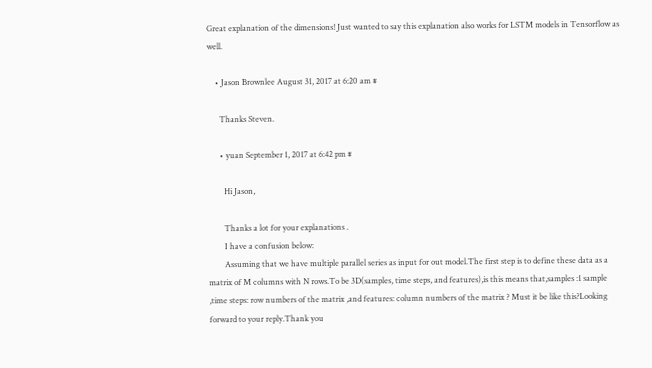Great explanation of the dimensions! Just wanted to say this explanation also works for LSTM models in Tensorflow as well.

    • Jason Brownlee August 31, 2017 at 6:20 am #

      Thanks Steven.

      • yuan September 1, 2017 at 6:42 pm #

        Hi Jason,

        Thanks a lot for your explanations .
        I have a confusion below:
        Assuming that we have multiple parallel series as input for out model.The first step is to define these data as a matrix of M columns with N rows.To be 3D(samples, time steps, and features),is this means that,samples :1 sample ,time steps: row numbers of the matrix ,and features: column numbers of the matrix ? Must it be like this?Looking forward to your reply.Thank you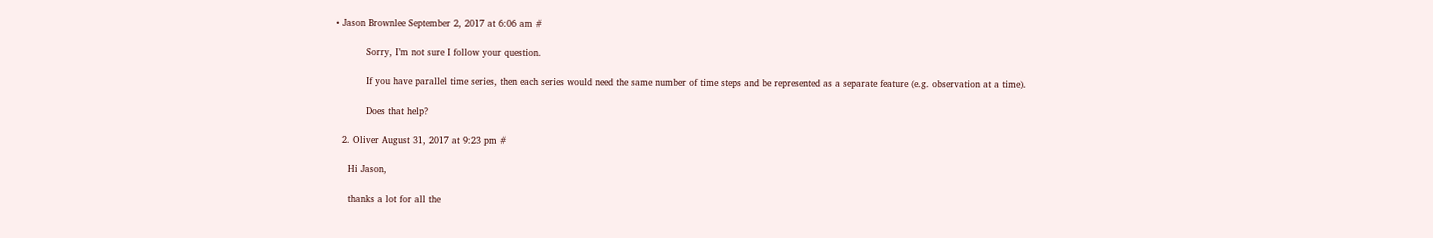• Jason Brownlee September 2, 2017 at 6:06 am #

          Sorry, I’m not sure I follow your question.

          If you have parallel time series, then each series would need the same number of time steps and be represented as a separate feature (e.g. observation at a time).

          Does that help?

  2. Oliver August 31, 2017 at 9:23 pm #

    Hi Jason,

    thanks a lot for all the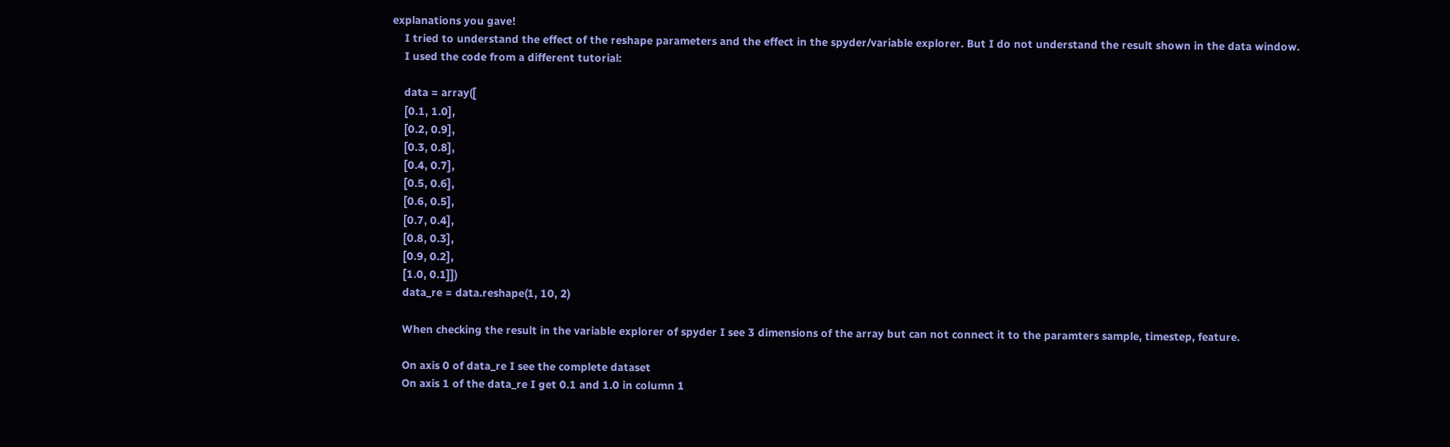explanations you gave!
    I tried to understand the effect of the reshape parameters and the effect in the spyder/variable explorer. But I do not understand the result shown in the data window.
    I used the code from a different tutorial:

    data = array([
    [0.1, 1.0],
    [0.2, 0.9],
    [0.3, 0.8],
    [0.4, 0.7],
    [0.5, 0.6],
    [0.6, 0.5],
    [0.7, 0.4],
    [0.8, 0.3],
    [0.9, 0.2],
    [1.0, 0.1]])
    data_re = data.reshape(1, 10, 2)

    When checking the result in the variable explorer of spyder I see 3 dimensions of the array but can not connect it to the paramters sample, timestep, feature.

    On axis 0 of data_re I see the complete dataset
    On axis 1 of the data_re I get 0.1 and 1.0 in column 1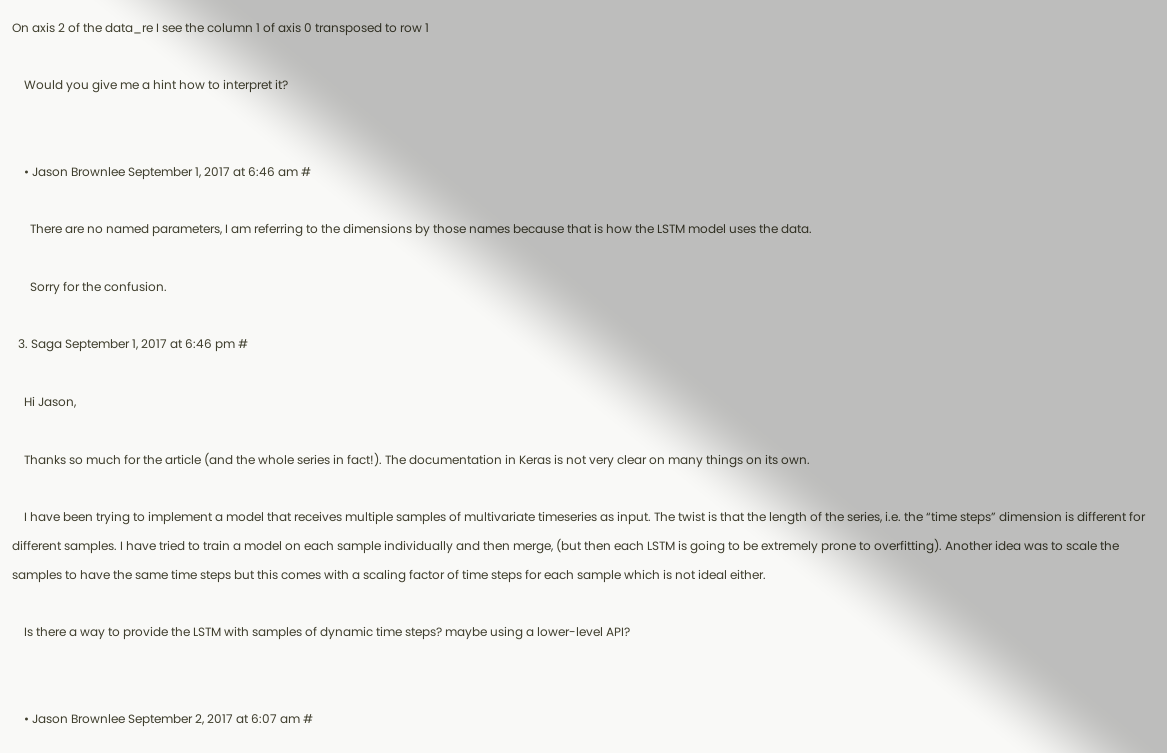On axis 2 of the data_re I see the column 1 of axis 0 transposed to row 1

    Would you give me a hint how to interpret it?


    • Jason Brownlee September 1, 2017 at 6:46 am #

      There are no named parameters, I am referring to the dimensions by those names because that is how the LSTM model uses the data.

      Sorry for the confusion.

  3. Saga September 1, 2017 at 6:46 pm #

    Hi Jason,

    Thanks so much for the article (and the whole series in fact!). The documentation in Keras is not very clear on many things on its own.

    I have been trying to implement a model that receives multiple samples of multivariate timeseries as input. The twist is that the length of the series, i.e. the “time steps” dimension is different for different samples. I have tried to train a model on each sample individually and then merge, (but then each LSTM is going to be extremely prone to overfitting). Another idea was to scale the samples to have the same time steps but this comes with a scaling factor of time steps for each sample which is not ideal either.

    Is there a way to provide the LSTM with samples of dynamic time steps? maybe using a lower-level API?


    • Jason Brownlee September 2, 2017 at 6:07 am #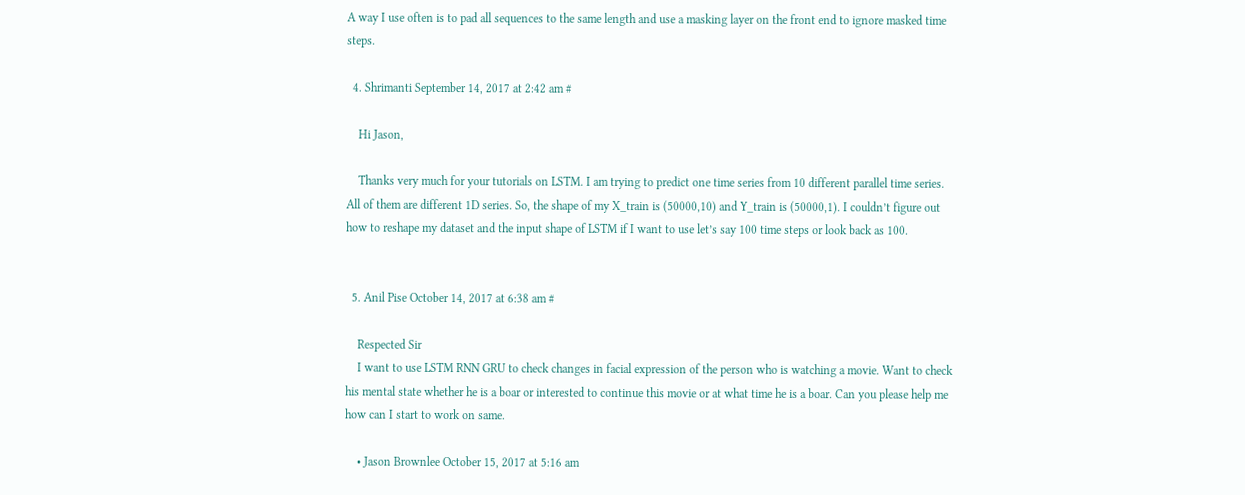A way I use often is to pad all sequences to the same length and use a masking layer on the front end to ignore masked time steps.

  4. Shrimanti September 14, 2017 at 2:42 am #

    Hi Jason,

    Thanks very much for your tutorials on LSTM. I am trying to predict one time series from 10 different parallel time series. All of them are different 1D series. So, the shape of my X_train is (50000,10) and Y_train is (50000,1). I couldn’t figure out how to reshape my dataset and the input shape of LSTM if I want to use let’s say 100 time steps or look back as 100.


  5. Anil Pise October 14, 2017 at 6:38 am #

    Respected Sir
    I want to use LSTM RNN GRU to check changes in facial expression of the person who is watching a movie. Want to check his mental state whether he is a boar or interested to continue this movie or at what time he is a boar. Can you please help me how can I start to work on same.

    • Jason Brownlee October 15, 2017 at 5:16 am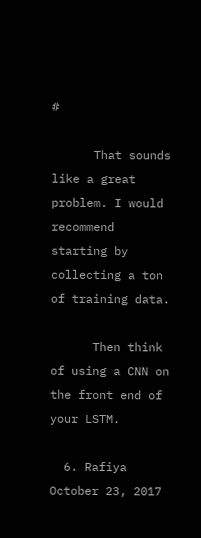#

      That sounds like a great problem. I would recommend starting by collecting a ton of training data.

      Then think of using a CNN on the front end of your LSTM.

  6. Rafiya October 23, 2017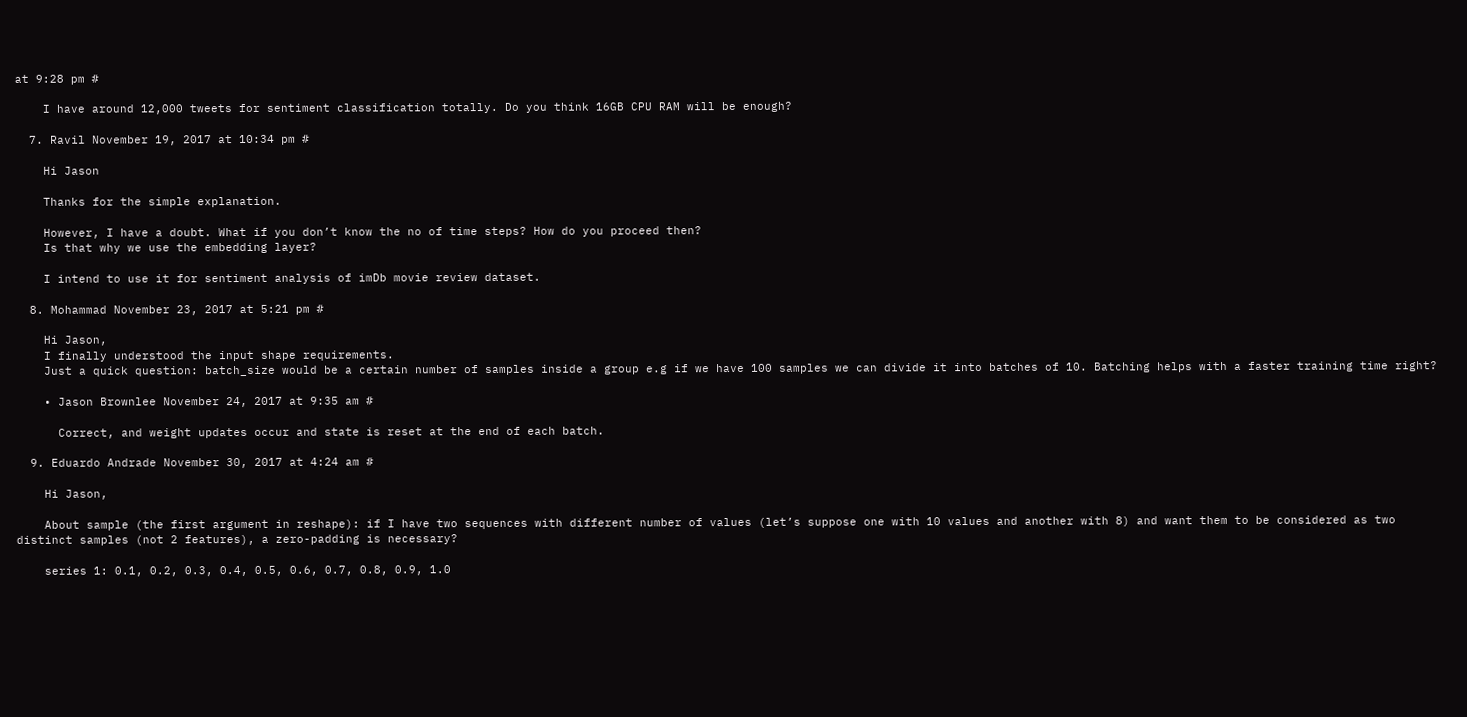at 9:28 pm #

    I have around 12,000 tweets for sentiment classification totally. Do you think 16GB CPU RAM will be enough?

  7. Ravil November 19, 2017 at 10:34 pm #

    Hi Jason

    Thanks for the simple explanation.

    However, I have a doubt. What if you don’t know the no of time steps? How do you proceed then?
    Is that why we use the embedding layer?

    I intend to use it for sentiment analysis of imDb movie review dataset.

  8. Mohammad November 23, 2017 at 5:21 pm #

    Hi Jason,
    I finally understood the input shape requirements.
    Just a quick question: batch_size would be a certain number of samples inside a group e.g if we have 100 samples we can divide it into batches of 10. Batching helps with a faster training time right?

    • Jason Brownlee November 24, 2017 at 9:35 am #

      Correct, and weight updates occur and state is reset at the end of each batch.

  9. Eduardo Andrade November 30, 2017 at 4:24 am #

    Hi Jason,

    About sample (the first argument in reshape): if I have two sequences with different number of values (let’s suppose one with 10 values and another with 8) and want them to be considered as two distinct samples (not 2 features), a zero-padding is necessary?

    series 1: 0.1, 0.2, 0.3, 0.4, 0.5, 0.6, 0.7, 0.8, 0.9, 1.0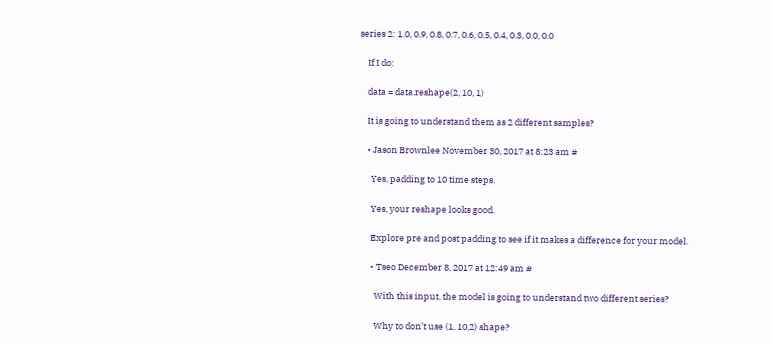series 2: 1.0, 0.9, 0.8, 0.7, 0.6, 0.5, 0.4, 0.3, 0.0, 0.0

    If I do:

    data = data.reshape(2, 10, 1)

    It is going to understand them as 2 different samples?

    • Jason Brownlee November 30, 2017 at 8:23 am #

      Yes, padding to 10 time steps.

      Yes, your reshape looks good.

      Explore pre and post padding to see if it makes a difference for your model.

      • Tseo December 8, 2017 at 12:49 am #

        With this input, the model is going to understand two different series?

        Why to don’t use (1, 10,2) shape?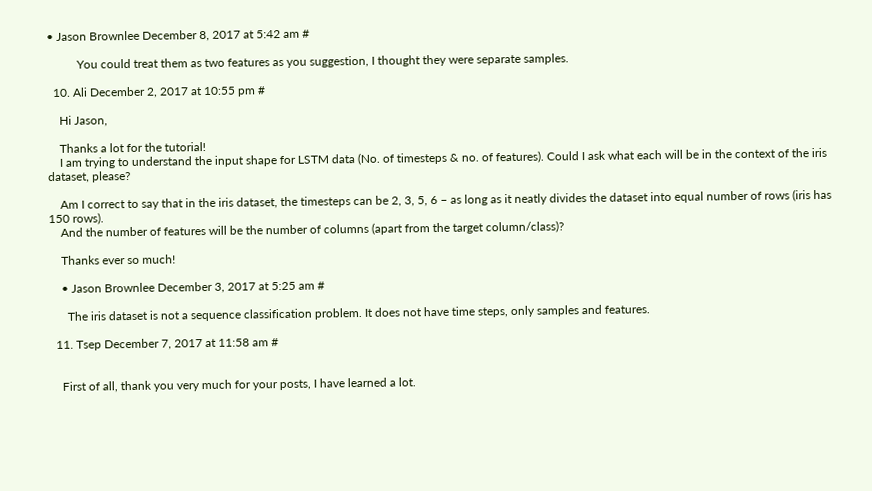• Jason Brownlee December 8, 2017 at 5:42 am #

          You could treat them as two features as you suggestion, I thought they were separate samples.

  10. Ali December 2, 2017 at 10:55 pm #

    Hi Jason,

    Thanks a lot for the tutorial!
    I am trying to understand the input shape for LSTM data (No. of timesteps & no. of features). Could I ask what each will be in the context of the iris dataset, please?

    Am I correct to say that in the iris dataset, the timesteps can be 2, 3, 5, 6 – as long as it neatly divides the dataset into equal number of rows (iris has 150 rows).
    And the number of features will be the number of columns (apart from the target column/class)?

    Thanks ever so much!

    • Jason Brownlee December 3, 2017 at 5:25 am #

      The iris dataset is not a sequence classification problem. It does not have time steps, only samples and features.

  11. Tsep December 7, 2017 at 11:58 am #


    First of all, thank you very much for your posts, I have learned a lot.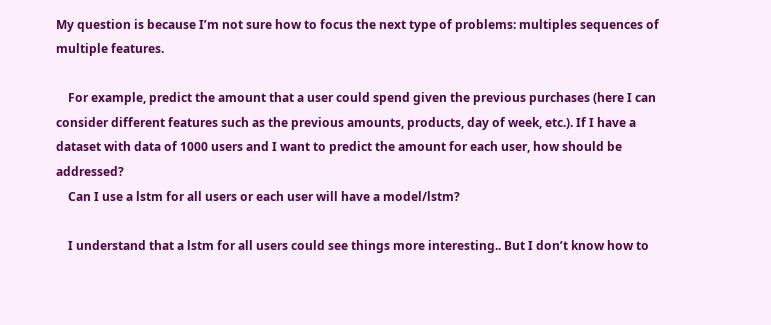My question is because I’m not sure how to focus the next type of problems: multiples sequences of multiple features.

    For example, predict the amount that a user could spend given the previous purchases (here I can consider different features such as the previous amounts, products, day of week, etc.). If I have a dataset with data of 1000 users and I want to predict the amount for each user, how should be addressed?
    Can I use a lstm for all users or each user will have a model/lstm?

    I understand that a lstm for all users could see things more interesting.. But I don’t know how to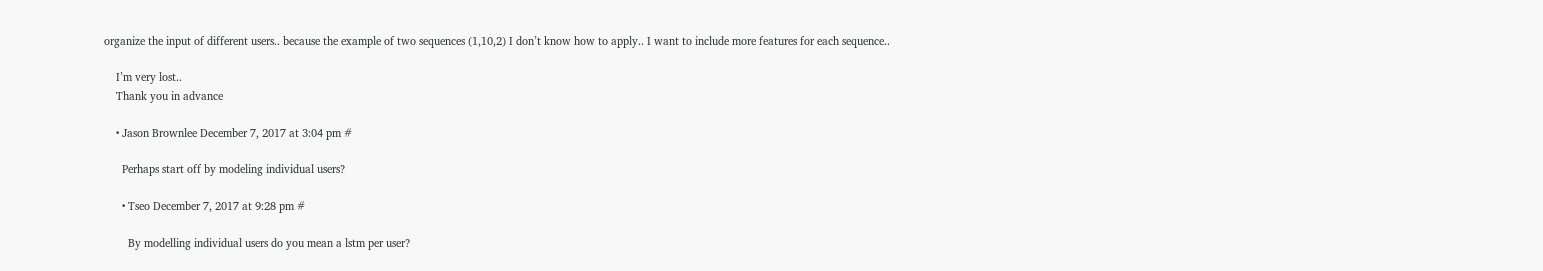organize the input of different users.. because the example of two sequences (1,10,2) I don’t know how to apply.. I want to include more features for each sequence..

    I’m very lost..
    Thank you in advance

    • Jason Brownlee December 7, 2017 at 3:04 pm #

      Perhaps start off by modeling individual users?

      • Tseo December 7, 2017 at 9:28 pm #

        By modelling individual users do you mean a lstm per user?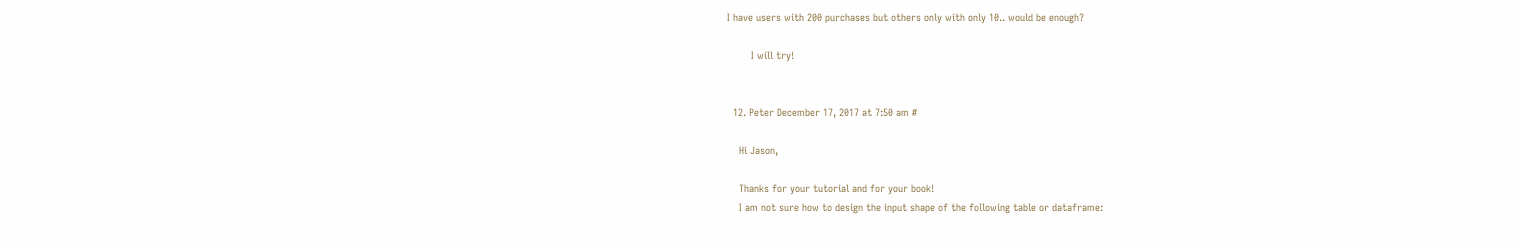I have users with 200 purchases but others only with only 10.. would be enough?

        I will try!


  12. Peter December 17, 2017 at 7:50 am #

    Hi Jason,

    Thanks for your tutorial and for your book!
    I am not sure how to design the input shape of the following table or dataframe: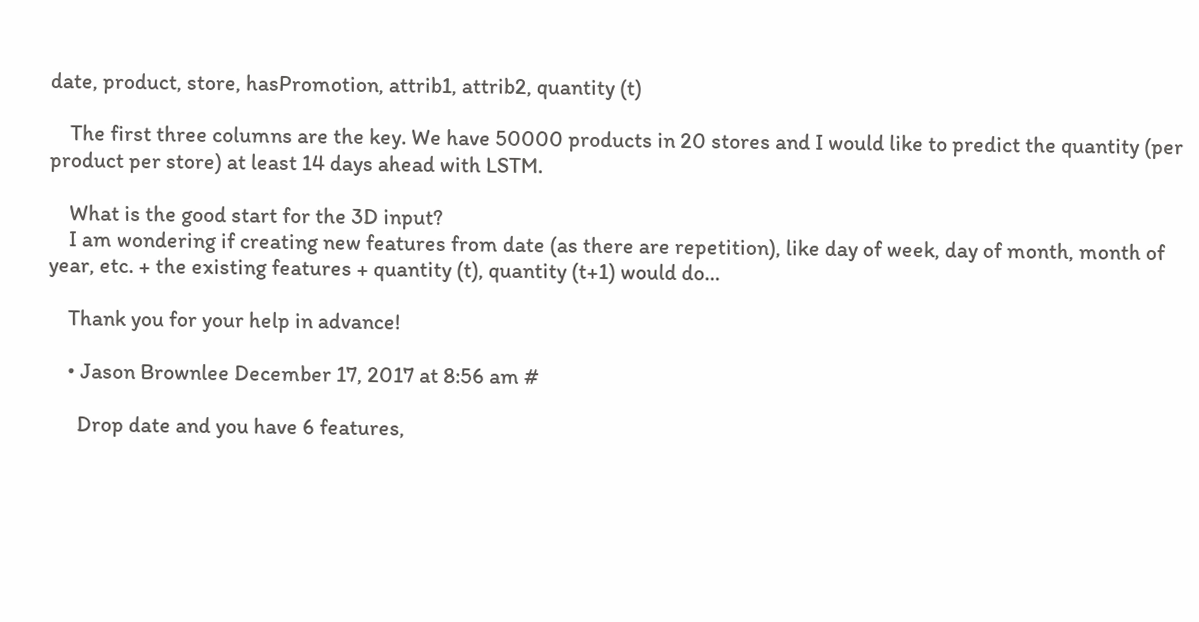date, product, store, hasPromotion, attrib1, attrib2, quantity (t)

    The first three columns are the key. We have 50000 products in 20 stores and I would like to predict the quantity (per product per store) at least 14 days ahead with LSTM.

    What is the good start for the 3D input?
    I am wondering if creating new features from date (as there are repetition), like day of week, day of month, month of year, etc. + the existing features + quantity (t), quantity (t+1) would do…

    Thank you for your help in advance!

    • Jason Brownlee December 17, 2017 at 8:56 am #

      Drop date and you have 6 features,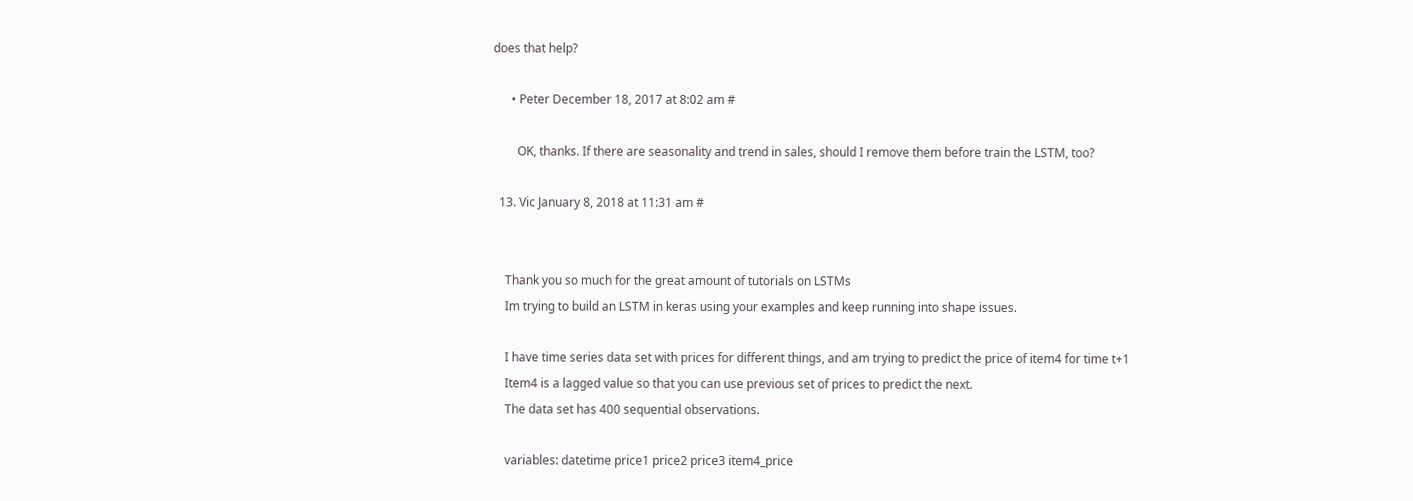does that help?

      • Peter December 18, 2017 at 8:02 am #

        OK, thanks. If there are seasonality and trend in sales, should I remove them before train the LSTM, too?

  13. Vic January 8, 2018 at 11:31 am #


    Thank you so much for the great amount of tutorials on LSTMs
    Im trying to build an LSTM in keras using your examples and keep running into shape issues.

    I have time series data set with prices for different things, and am trying to predict the price of item4 for time t+1
    Item4 is a lagged value so that you can use previous set of prices to predict the next.
    The data set has 400 sequential observations.

    variables: datetime price1 price2 price3 item4_price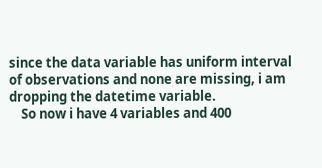since the data variable has uniform interval of observations and none are missing, i am dropping the datetime variable.
    So now i have 4 variables and 400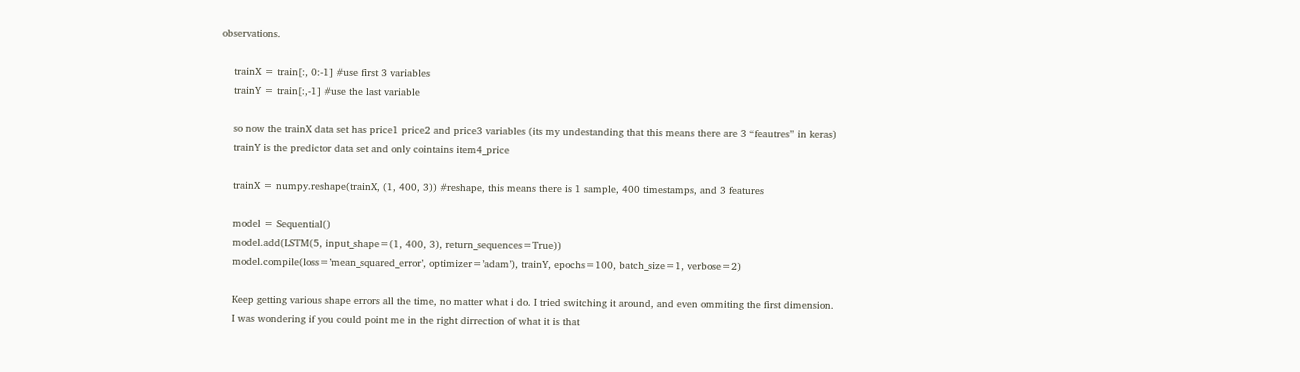observations.

    trainX = train[:, 0:-1] #use first 3 variables
    trainY = train[:,-1] #use the last variable

    so now the trainX data set has price1 price2 and price3 variables (its my undestanding that this means there are 3 “feautres” in keras)
    trainY is the predictor data set and only cointains item4_price

    trainX = numpy.reshape(trainX, (1, 400, 3)) #reshape, this means there is 1 sample, 400 timestamps, and 3 features

    model = Sequential()
    model.add(LSTM(5, input_shape=(1, 400, 3), return_sequences=True))
    model.compile(loss=’mean_squared_error’, optimizer=’adam’), trainY, epochs=100, batch_size=1, verbose=2)

    Keep getting various shape errors all the time, no matter what i do. I tried switching it around, and even ommiting the first dimension.
    I was wondering if you could point me in the right dirrection of what it is that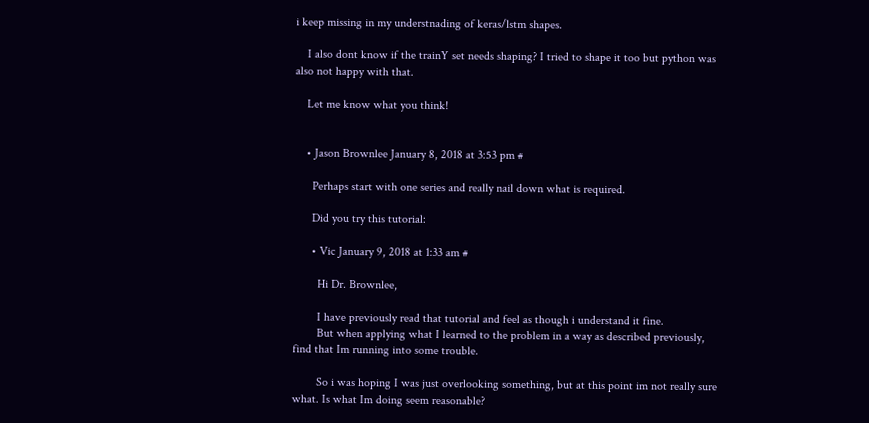i keep missing in my understnading of keras/lstm shapes.

    I also dont know if the trainY set needs shaping? I tried to shape it too but python was also not happy with that.

    Let me know what you think!


    • Jason Brownlee January 8, 2018 at 3:53 pm #

      Perhaps start with one series and really nail down what is required.

      Did you try this tutorial:

      • Vic January 9, 2018 at 1:33 am #

        Hi Dr. Brownlee,

        I have previously read that tutorial and feel as though i understand it fine.
        But when applying what I learned to the problem in a way as described previously, find that Im running into some trouble.

        So i was hoping I was just overlooking something, but at this point im not really sure what. Is what Im doing seem reasonable?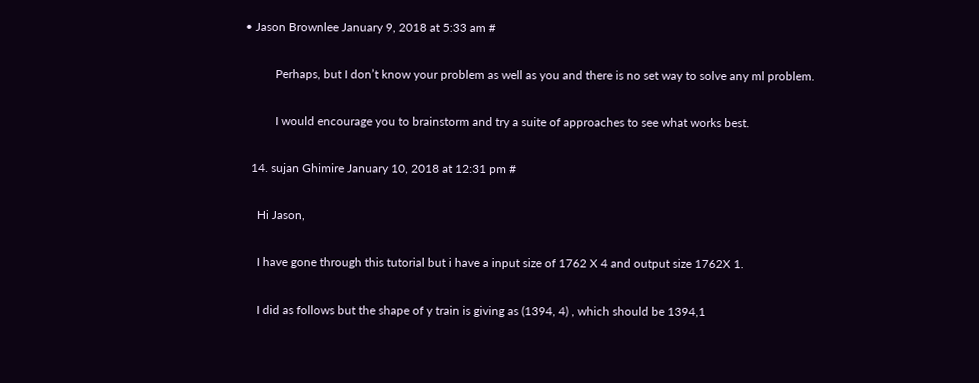• Jason Brownlee January 9, 2018 at 5:33 am #

          Perhaps, but I don’t know your problem as well as you and there is no set way to solve any ml problem.

          I would encourage you to brainstorm and try a suite of approaches to see what works best.

  14. sujan Ghimire January 10, 2018 at 12:31 pm #

    Hi Jason,

    I have gone through this tutorial but i have a input size of 1762 X 4 and output size 1762X 1.

    I did as follows but the shape of y train is giving as (1394, 4) , which should be 1394,1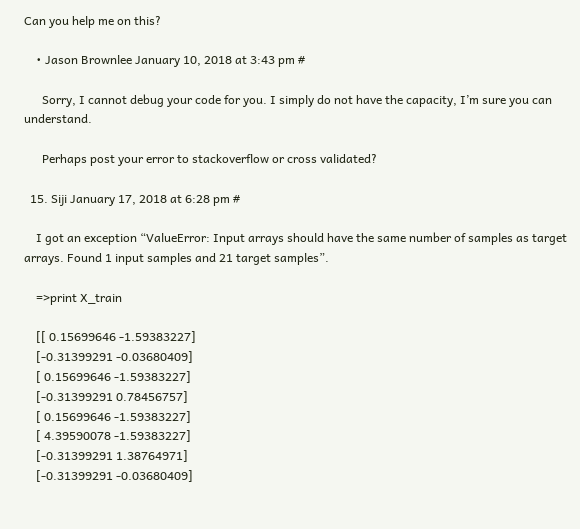Can you help me on this?

    • Jason Brownlee January 10, 2018 at 3:43 pm #

      Sorry, I cannot debug your code for you. I simply do not have the capacity, I’m sure you can understand.

      Perhaps post your error to stackoverflow or cross validated?

  15. Siji January 17, 2018 at 6:28 pm #

    I got an exception “ValueError: Input arrays should have the same number of samples as target arrays. Found 1 input samples and 21 target samples”.

    =>print X_train

    [[ 0.15699646 -1.59383227]
    [-0.31399291 -0.03680409]
    [ 0.15699646 -1.59383227]
    [-0.31399291 0.78456757]
    [ 0.15699646 -1.59383227]
    [ 4.39590078 -1.59383227]
    [-0.31399291 1.38764971]
    [-0.31399291 -0.03680409]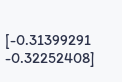[-0.31399291 -0.32252408]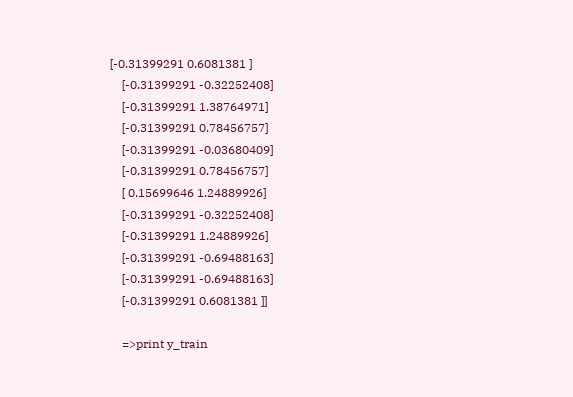[-0.31399291 0.6081381 ]
    [-0.31399291 -0.32252408]
    [-0.31399291 1.38764971]
    [-0.31399291 0.78456757]
    [-0.31399291 -0.03680409]
    [-0.31399291 0.78456757]
    [ 0.15699646 1.24889926]
    [-0.31399291 -0.32252408]
    [-0.31399291 1.24889926]
    [-0.31399291 -0.69488163]
    [-0.31399291 -0.69488163]
    [-0.31399291 0.6081381 ]]

    =>print y_train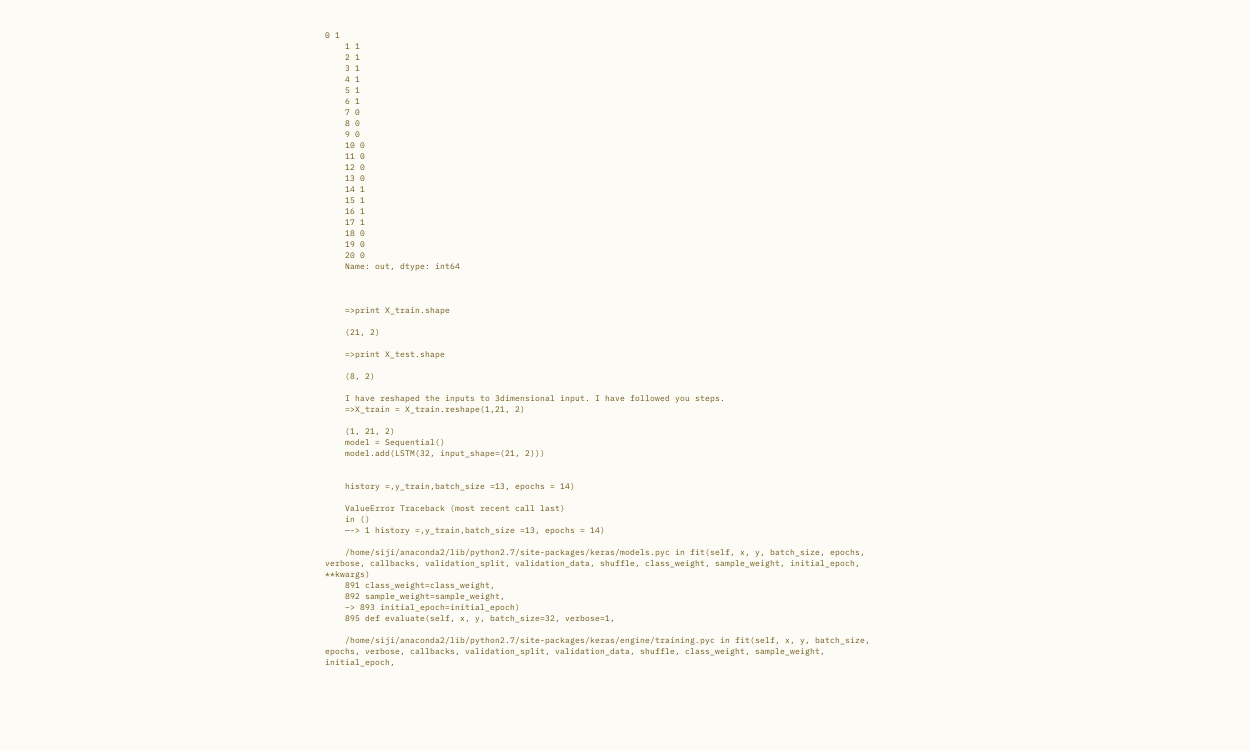0 1
    1 1
    2 1
    3 1
    4 1
    5 1
    6 1
    7 0
    8 0
    9 0
    10 0
    11 0
    12 0
    13 0
    14 1
    15 1
    16 1
    17 1
    18 0
    19 0
    20 0
    Name: out, dtype: int64



    =>print X_train.shape

    (21, 2)

    =>print X_test.shape

    (8, 2)

    I have reshaped the inputs to 3dimensional input. I have followed you steps.
    =>X_train = X_train.reshape(1,21, 2)

    (1, 21, 2)
    model = Sequential()
    model.add(LSTM(32, input_shape=(21, 2)))


    history =,y_train,batch_size =13, epochs = 14)

    ValueError Traceback (most recent call last)
    in ()
    —-> 1 history =,y_train,batch_size =13, epochs = 14)

    /home/siji/anaconda2/lib/python2.7/site-packages/keras/models.pyc in fit(self, x, y, batch_size, epochs, verbose, callbacks, validation_split, validation_data, shuffle, class_weight, sample_weight, initial_epoch, **kwargs)
    891 class_weight=class_weight,
    892 sample_weight=sample_weight,
    –> 893 initial_epoch=initial_epoch)
    895 def evaluate(self, x, y, batch_size=32, verbose=1,

    /home/siji/anaconda2/lib/python2.7/site-packages/keras/engine/training.pyc in fit(self, x, y, batch_size, epochs, verbose, callbacks, validation_split, validation_data, shuffle, class_weight, sample_weight, initial_epoch,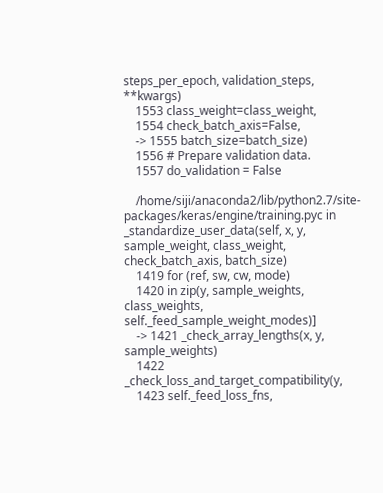steps_per_epoch, validation_steps, **kwargs)
    1553 class_weight=class_weight,
    1554 check_batch_axis=False,
    -> 1555 batch_size=batch_size)
    1556 # Prepare validation data.
    1557 do_validation = False

    /home/siji/anaconda2/lib/python2.7/site-packages/keras/engine/training.pyc in _standardize_user_data(self, x, y, sample_weight, class_weight, check_batch_axis, batch_size)
    1419 for (ref, sw, cw, mode)
    1420 in zip(y, sample_weights, class_weights, self._feed_sample_weight_modes)]
    -> 1421 _check_array_lengths(x, y, sample_weights)
    1422 _check_loss_and_target_compatibility(y,
    1423 self._feed_loss_fns,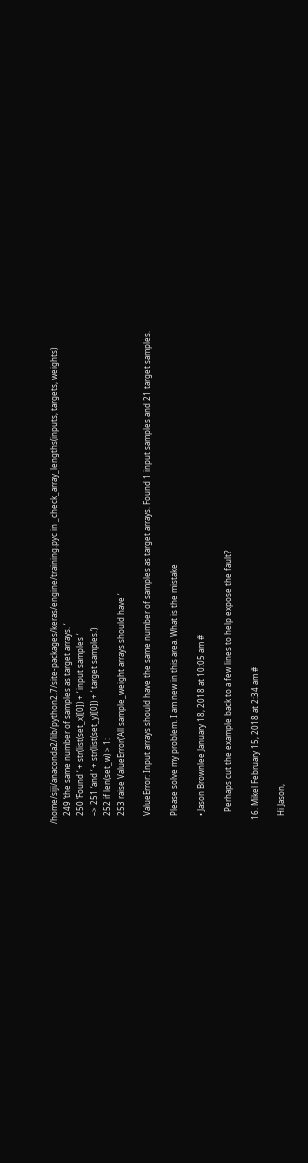/home/siji/anaconda2/lib/python2.7/site-packages/keras/engine/training.pyc in _check_array_lengths(inputs, targets, weights)
    249 ‘the same number of samples as target arrays. ‘
    250 ‘Found ‘ + str(list(set_x)[0]) + ‘ input samples ‘
    –> 251 ‘and ‘ + str(list(set_y)[0]) + ‘ target samples.’)
    252 if len(set_w) > 1:
    253 raise ValueError(‘All sample_weight arrays should have ‘

    ValueError: Input arrays should have the same number of samples as target arrays. Found 1 input samples and 21 target samples.

    Please solve my problem. I am new in this area. What is the mistake

    • Jason Brownlee January 18, 2018 at 10:05 am #

      Perhaps cut the example back to a few lines to help expose the fault?

  16. Mikel February 15, 2018 at 2:34 am #

    Hi Jason,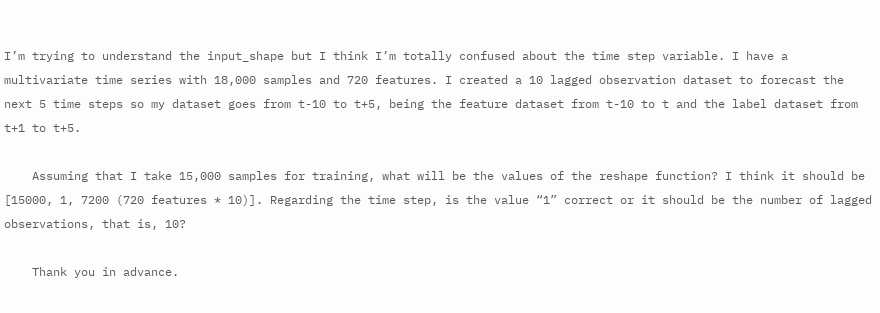I’m trying to understand the input_shape but I think I’m totally confused about the time step variable. I have a multivariate time series with 18,000 samples and 720 features. I created a 10 lagged observation dataset to forecast the next 5 time steps so my dataset goes from t-10 to t+5, being the feature dataset from t-10 to t and the label dataset from t+1 to t+5.

    Assuming that I take 15,000 samples for training, what will be the values of the reshape function? I think it should be [15000, 1, 7200 (720 features * 10)]. Regarding the time step, is the value “1” correct or it should be the number of lagged observations, that is, 10?

    Thank you in advance.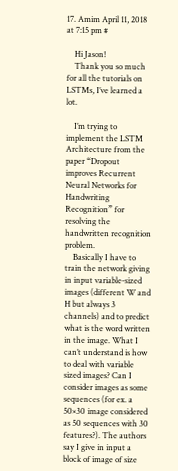17. Amim April 11, 2018 at 7:15 pm #

    Hi Jason!
    Thank you so much for all the tutorials on LSTMs, I’ve learned a lot.

    I’m trying to implement the LSTM Architecture from the paper “Dropout improves Recurrent Neural Networks for Handwriting Recognition” for resolving the handwritten recognition problem.
    Basically I have to train the network giving in input variable-sized images (different W and H but always 3 channels) and to predict what is the word written in the image. What I can’t understand is how to deal with variable sized images? Can I consider images as some sequences (for ex. a 50×30 image considered as 50 sequences with 30 features?). The authors say I give in input a block of image of size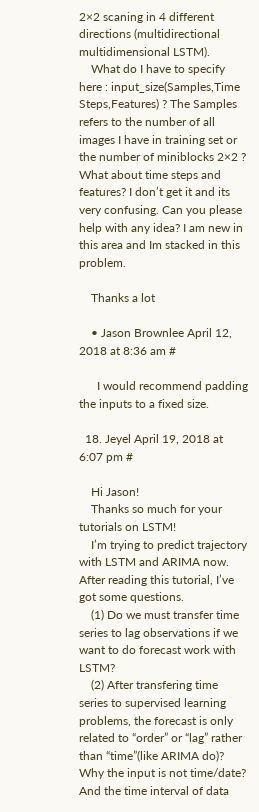2×2 scaning in 4 different directions (multidirectional multidimensional LSTM).
    What do I have to specify here : input_size(Samples,Time Steps,Features) ? The Samples refers to the number of all images I have in training set or the number of miniblocks 2×2 ? What about time steps and features? I don’t get it and its very confusing. Can you please help with any idea? I am new in this area and Im stacked in this problem.

    Thanks a lot

    • Jason Brownlee April 12, 2018 at 8:36 am #

      I would recommend padding the inputs to a fixed size.

  18. Jeyel April 19, 2018 at 6:07 pm #

    Hi Jason!
    Thanks so much for your tutorials on LSTM!
    I’m trying to predict trajectory with LSTM and ARIMA now. After reading this tutorial, I’ve got some questions.
    (1) Do we must transfer time series to lag observations if we want to do forecast work with LSTM?
    (2) After transfering time series to supervised learning problems, the forecast is only related to “order” or “lag” rather than “time”(like ARIMA do)? Why the input is not time/date? And the time interval of data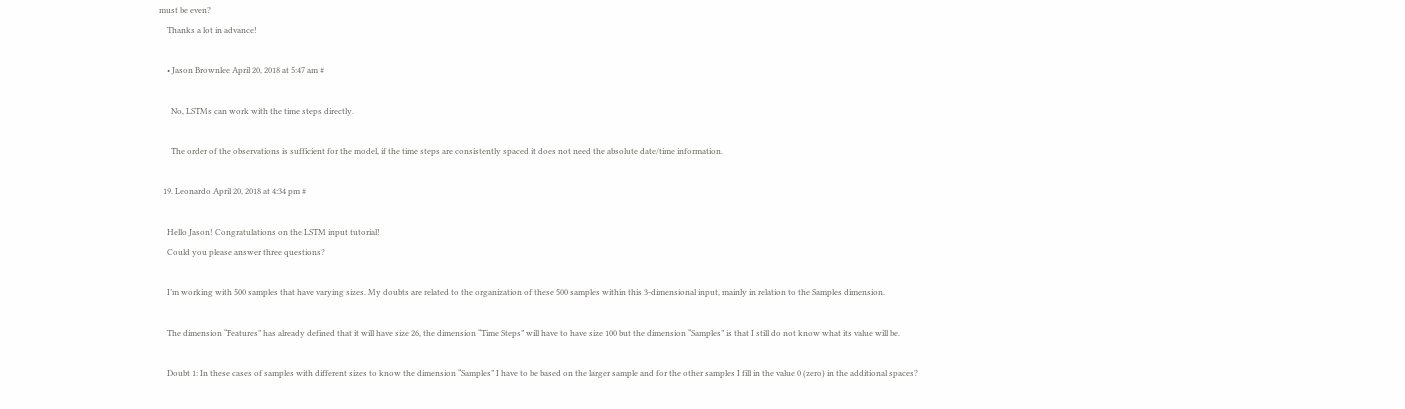must be even?
    Thanks a lot in advance!

    • Jason Brownlee April 20, 2018 at 5:47 am #

      No, LSTMs can work with the time steps directly.

      The order of the observations is sufficient for the model, if the time steps are consistently spaced it does not need the absolute date/time information.

  19. Leonardo April 20, 2018 at 4:34 pm #

    Hello Jason! Congratulations on the LSTM input tutorial!
    Could you please answer three questions?

    I’m working with 500 samples that have varying sizes. My doubts are related to the organization of these 500 samples within this 3-dimensional input, mainly in relation to the Samples dimension.

    The dimension “Features” has already defined that it will have size 26, the dimension “Time Steps” will have to have size 100 but the dimension “Samples” is that I still do not know what its value will be.

    Doubt 1: In these cases of samples with different sizes to know the dimension “Samples” I have to be based on the larger sample and for the other samples I fill in the value 0 (zero) in the additional spaces?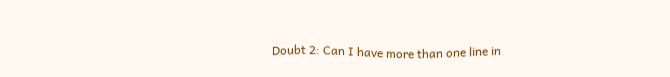Doubt 2: Can I have more than one line in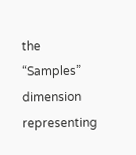the “Samples” dimension representing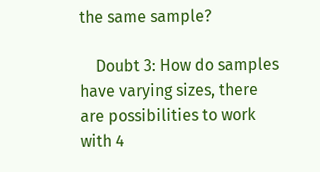the same sample?

    Doubt 3: How do samples have varying sizes, there are possibilities to work with 4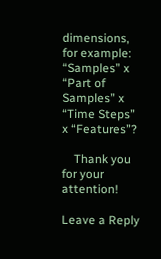dimensions, for example: “Samples” x “Part of Samples” x “Time Steps” x “Features”?

    Thank you for your attention!

Leave a Reply